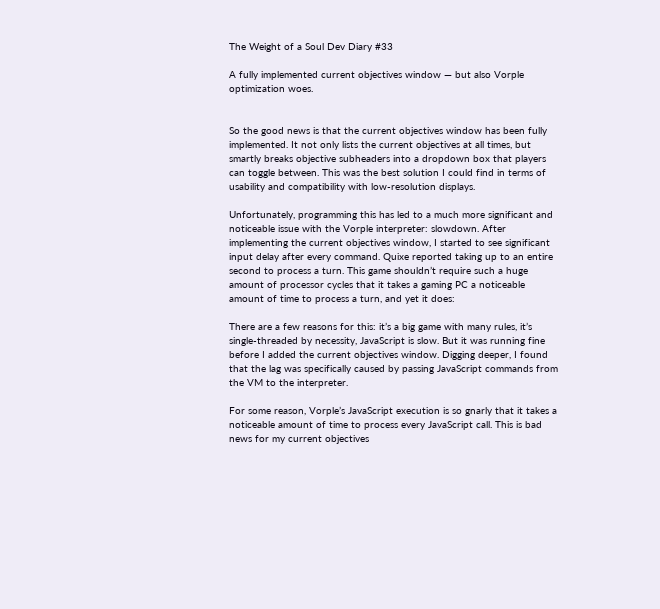The Weight of a Soul Dev Diary #33

A fully implemented current objectives window — but also Vorple optimization woes.


So the good news is that the current objectives window has been fully implemented. It not only lists the current objectives at all times, but smartly breaks objective subheaders into a dropdown box that players can toggle between. This was the best solution I could find in terms of usability and compatibility with low-resolution displays.

Unfortunately, programming this has led to a much more significant and noticeable issue with the Vorple interpreter: slowdown. After implementing the current objectives window, I started to see significant input delay after every command. Quixe reported taking up to an entire second to process a turn. This game shouldn’t require such a huge amount of processor cycles that it takes a gaming PC a noticeable amount of time to process a turn, and yet it does:

There are a few reasons for this: it’s a big game with many rules, it’s single-threaded by necessity, JavaScript is slow. But it was running fine before I added the current objectives window. Digging deeper, I found that the lag was specifically caused by passing JavaScript commands from the VM to the interpreter.

For some reason, Vorple’s JavaScript execution is so gnarly that it takes a noticeable amount of time to process every JavaScript call. This is bad news for my current objectives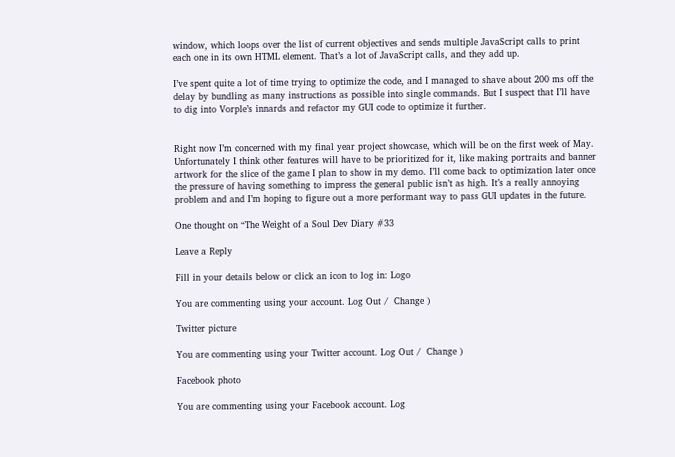window, which loops over the list of current objectives and sends multiple JavaScript calls to print each one in its own HTML element. That’s a lot of JavaScript calls, and they add up.

I’ve spent quite a lot of time trying to optimize the code, and I managed to shave about 200 ms off the delay by bundling as many instructions as possible into single commands. But I suspect that I’ll have to dig into Vorple’s innards and refactor my GUI code to optimize it further.


Right now I’m concerned with my final year project showcase, which will be on the first week of May. Unfortunately I think other features will have to be prioritized for it, like making portraits and banner artwork for the slice of the game I plan to show in my demo. I’ll come back to optimization later once the pressure of having something to impress the general public isn’t as high. It’s a really annoying problem and and I’m hoping to figure out a more performant way to pass GUI updates in the future.

One thought on “The Weight of a Soul Dev Diary #33

Leave a Reply

Fill in your details below or click an icon to log in: Logo

You are commenting using your account. Log Out /  Change )

Twitter picture

You are commenting using your Twitter account. Log Out /  Change )

Facebook photo

You are commenting using your Facebook account. Log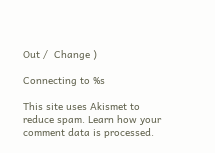Out /  Change )

Connecting to %s

This site uses Akismet to reduce spam. Learn how your comment data is processed.